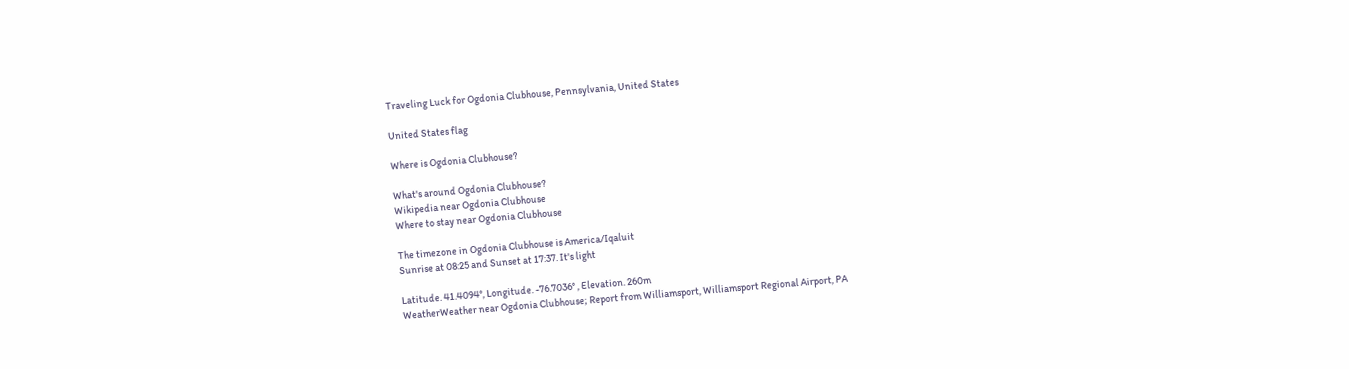Traveling Luck for Ogdonia Clubhouse, Pennsylvania, United States

United States flag

Where is Ogdonia Clubhouse?

What's around Ogdonia Clubhouse?
Wikipedia near Ogdonia Clubhouse
Where to stay near Ogdonia Clubhouse

The timezone in Ogdonia Clubhouse is America/Iqaluit
Sunrise at 08:25 and Sunset at 17:37. It's light

Latitude. 41.4094°, Longitude. -76.7036° , Elevation. 260m
WeatherWeather near Ogdonia Clubhouse; Report from Williamsport, Williamsport Regional Airport, PA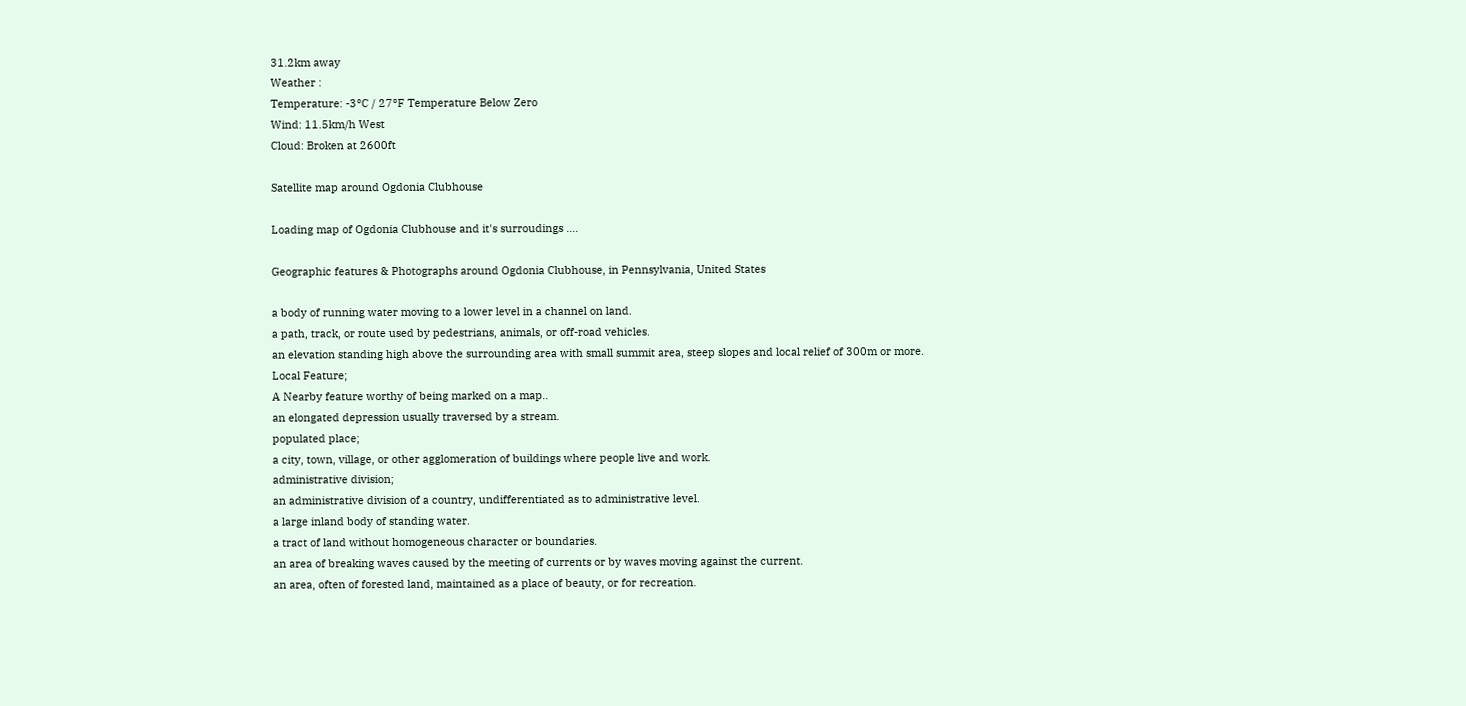31.2km away
Weather :
Temperature: -3°C / 27°F Temperature Below Zero
Wind: 11.5km/h West
Cloud: Broken at 2600ft

Satellite map around Ogdonia Clubhouse

Loading map of Ogdonia Clubhouse and it's surroudings ....

Geographic features & Photographs around Ogdonia Clubhouse, in Pennsylvania, United States

a body of running water moving to a lower level in a channel on land.
a path, track, or route used by pedestrians, animals, or off-road vehicles.
an elevation standing high above the surrounding area with small summit area, steep slopes and local relief of 300m or more.
Local Feature;
A Nearby feature worthy of being marked on a map..
an elongated depression usually traversed by a stream.
populated place;
a city, town, village, or other agglomeration of buildings where people live and work.
administrative division;
an administrative division of a country, undifferentiated as to administrative level.
a large inland body of standing water.
a tract of land without homogeneous character or boundaries.
an area of breaking waves caused by the meeting of currents or by waves moving against the current.
an area, often of forested land, maintained as a place of beauty, or for recreation.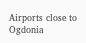Airports close to Ogdonia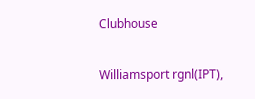Clubhouse

Williamsport rgnl(IPT),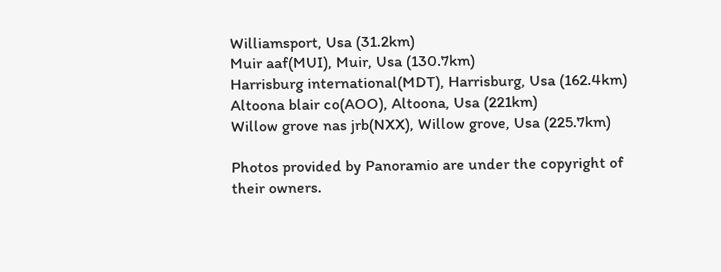Williamsport, Usa (31.2km)
Muir aaf(MUI), Muir, Usa (130.7km)
Harrisburg international(MDT), Harrisburg, Usa (162.4km)
Altoona blair co(AOO), Altoona, Usa (221km)
Willow grove nas jrb(NXX), Willow grove, Usa (225.7km)

Photos provided by Panoramio are under the copyright of their owners.